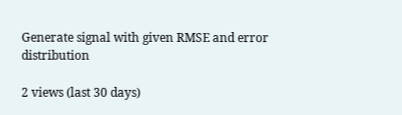Generate signal with given RMSE and error distribution

2 views (last 30 days)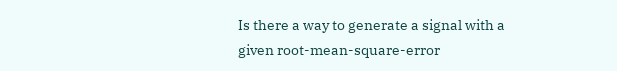Is there a way to generate a signal with a given root-mean-square-error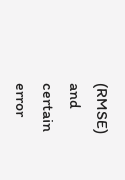(RMSE) and certain error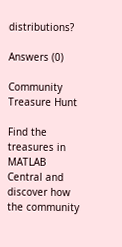distributions?

Answers (0)

Community Treasure Hunt

Find the treasures in MATLAB Central and discover how the community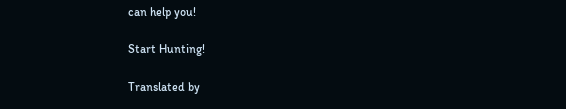can help you!

Start Hunting!

Translated by